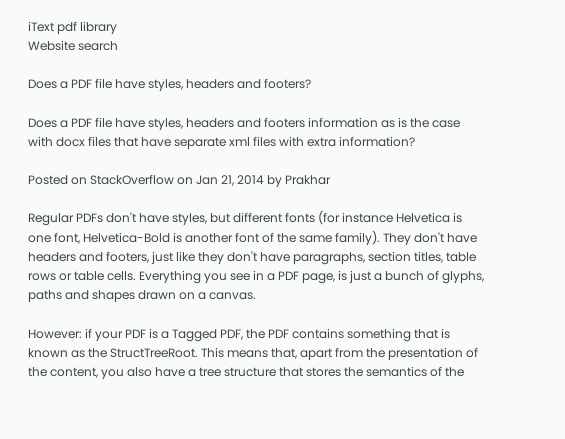iText pdf library
Website search

Does a PDF file have styles, headers and footers?

Does a PDF file have styles, headers and footers information as is the case with docx files that have separate xml files with extra information?

Posted on StackOverflow on Jan 21, 2014 by Prakhar

Regular PDFs don't have styles, but different fonts (for instance Helvetica is one font, Helvetica-Bold is another font of the same family). They don't have headers and footers, just like they don't have paragraphs, section titles, table rows or table cells. Everything you see in a PDF page, is just a bunch of glyphs, paths and shapes drawn on a canvas.

However: if your PDF is a Tagged PDF, the PDF contains something that is known as the StructTreeRoot. This means that, apart from the presentation of the content, you also have a tree structure that stores the semantics of the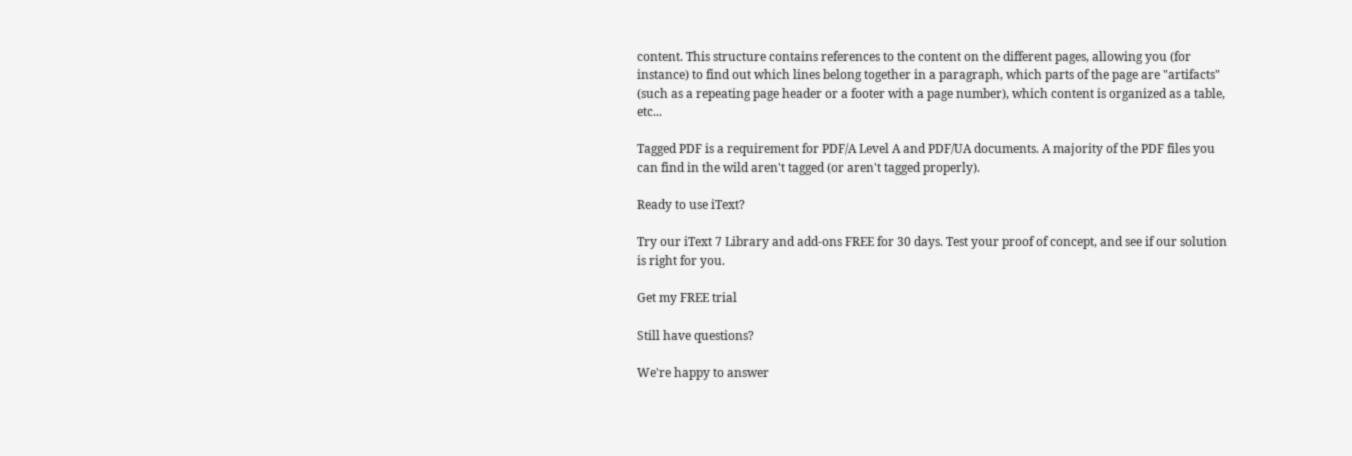content. This structure contains references to the content on the different pages, allowing you (for instance) to find out which lines belong together in a paragraph, which parts of the page are "artifacts" (such as a repeating page header or a footer with a page number), which content is organized as a table, etc...

Tagged PDF is a requirement for PDF/A Level A and PDF/UA documents. A majority of the PDF files you can find in the wild aren't tagged (or aren't tagged properly).

Ready to use iText?

Try our iText 7 Library and add-ons FREE for 30 days. Test your proof of concept, and see if our solution is right for you.

Get my FREE trial

Still have questions?

We're happy to answer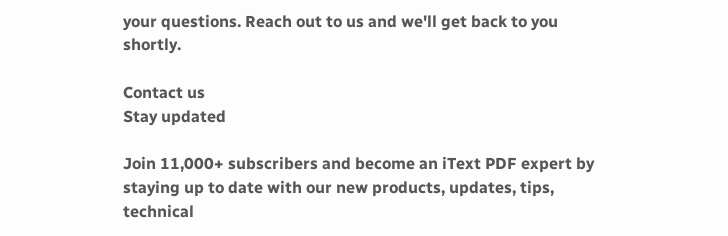your questions. Reach out to us and we'll get back to you shortly.

Contact us
Stay updated

Join 11,000+ subscribers and become an iText PDF expert by staying up to date with our new products, updates, tips, technical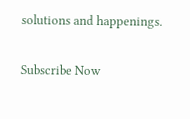solutions and happenings.

Subscribe Now